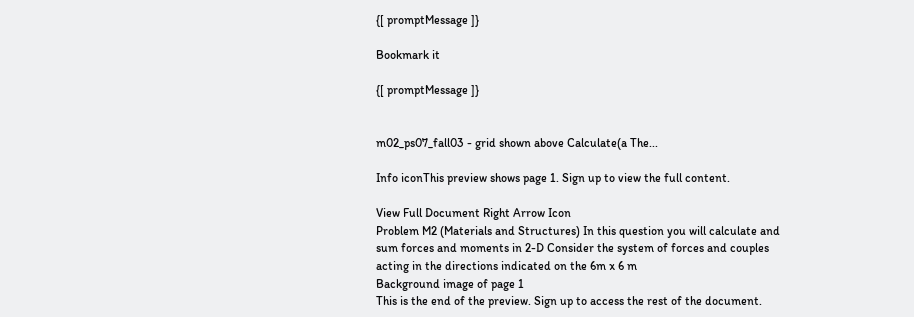{[ promptMessage ]}

Bookmark it

{[ promptMessage ]}


m02_ps07_fall03 - grid shown above Calculate(a The...

Info iconThis preview shows page 1. Sign up to view the full content.

View Full Document Right Arrow Icon
Problem M2 (Materials and Structures) In this question you will calculate and sum forces and moments in 2-D Consider the system of forces and couples acting in the directions indicated on the 6m x 6 m
Background image of page 1
This is the end of the preview. Sign up to access the rest of the document.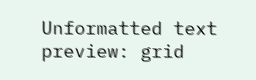Unformatted text preview: grid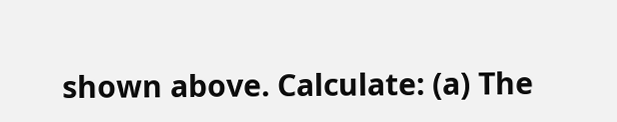shown above. Calculate: (a) The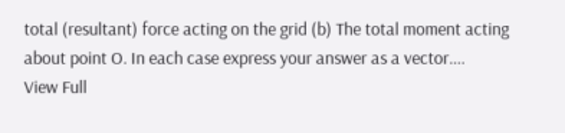total (resultant) force acting on the grid (b) The total moment acting about point O. In each case express your answer as a vector....
View Full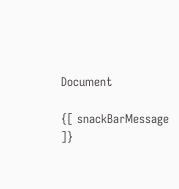Document

{[ snackBarMessage ]}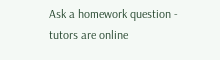Ask a homework question - tutors are online